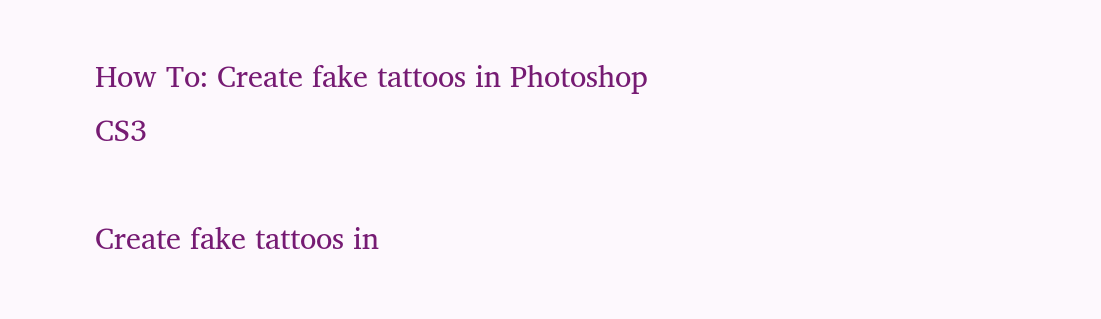How To: Create fake tattoos in Photoshop CS3

Create fake tattoos in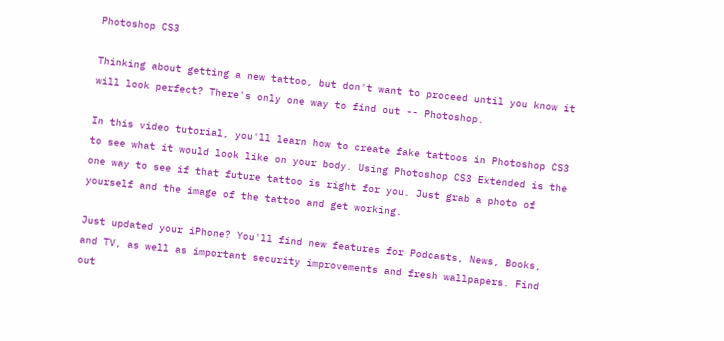Photoshop CS3

Thinking about getting a new tattoo, but don't want to proceed until you know it will look perfect? There's only one way to find out -- Photoshop.

In this video tutorial, you'll learn how to create fake tattoos in Photoshop CS3 to see what it would look like on your body. Using Photoshop CS3 Extended is the one way to see if that future tattoo is right for you. Just grab a photo of yourself and the image of the tattoo and get working.

Just updated your iPhone? You'll find new features for Podcasts, News, Books, and TV, as well as important security improvements and fresh wallpapers. Find out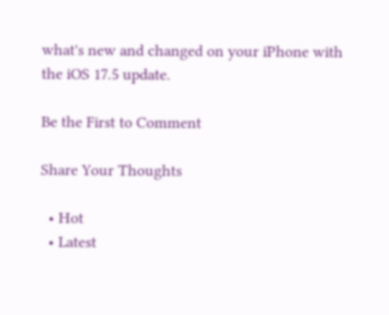what's new and changed on your iPhone with the iOS 17.5 update.

Be the First to Comment

Share Your Thoughts

  • Hot
  • Latest